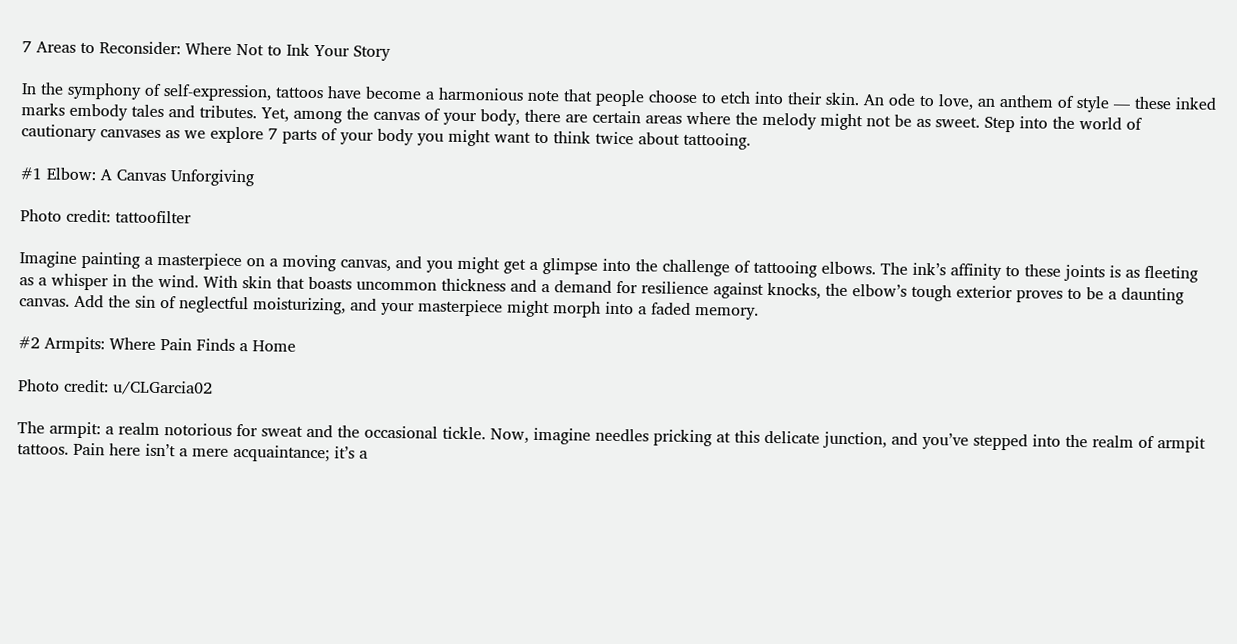7 Areas to Reconsider: Where Not to Ink Your Story

In the symphony of self-expression, tattoos have become a harmonious note that people choose to etch into their skin. An ode to love, an anthem of style — these inked marks embody tales and tributes. Yet, among the canvas of your body, there are certain areas where the melody might not be as sweet. Step into the world of cautionary canvases as we explore 7 parts of your body you might want to think twice about tattooing.

#1 Elbow: A Canvas Unforgiving

Photo credit: tattoofilter

Imagine painting a masterpiece on a moving canvas, and you might get a glimpse into the challenge of tattooing elbows. The ink’s affinity to these joints is as fleeting as a whisper in the wind. With skin that boasts uncommon thickness and a demand for resilience against knocks, the elbow’s tough exterior proves to be a daunting canvas. Add the sin of neglectful moisturizing, and your masterpiece might morph into a faded memory.

#2 Armpits: Where Pain Finds a Home

Photo credit: u/CLGarcia02

The armpit: a realm notorious for sweat and the occasional tickle. Now, imagine needles pricking at this delicate junction, and you’ve stepped into the realm of armpit tattoos. Pain here isn’t a mere acquaintance; it’s a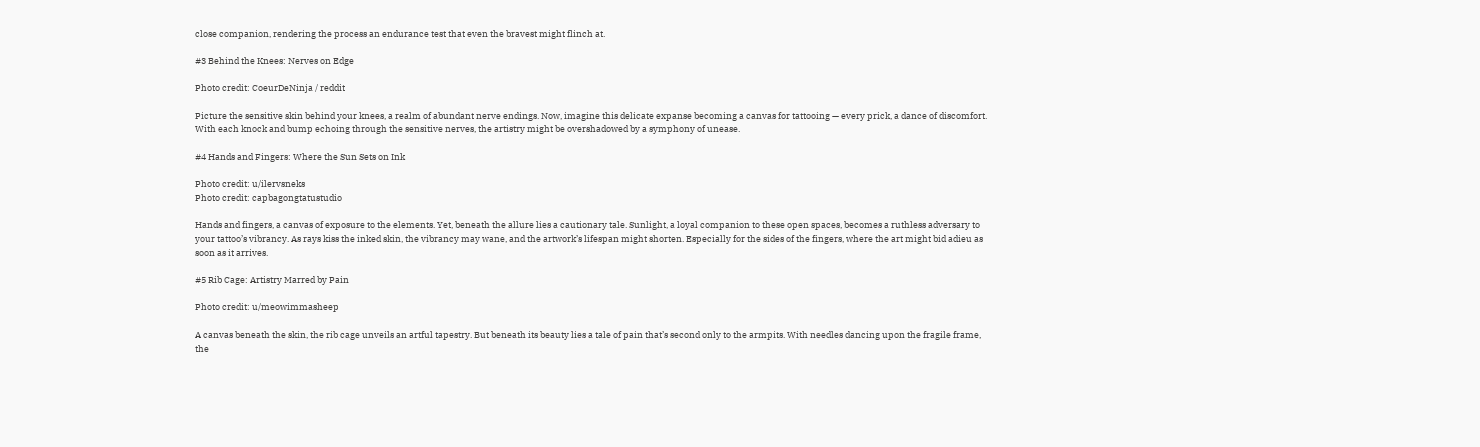close companion, rendering the process an endurance test that even the bravest might flinch at.

#3 Behind the Knees: Nerves on Edge

Photo credit: CoeurDeNinja / reddit

Picture the sensitive skin behind your knees, a realm of abundant nerve endings. Now, imagine this delicate expanse becoming a canvas for tattooing — every prick, a dance of discomfort. With each knock and bump echoing through the sensitive nerves, the artistry might be overshadowed by a symphony of unease.

#4 Hands and Fingers: Where the Sun Sets on Ink

Photo credit: u/ilervsneks
Photo credit: capbagongtatustudio

Hands and fingers, a canvas of exposure to the elements. Yet, beneath the allure lies a cautionary tale. Sunlight, a loyal companion to these open spaces, becomes a ruthless adversary to your tattoo’s vibrancy. As rays kiss the inked skin, the vibrancy may wane, and the artwork’s lifespan might shorten. Especially for the sides of the fingers, where the art might bid adieu as soon as it arrives.

#5 Rib Cage: Artistry Marred by Pain

Photo credit: u/meowimmasheep

A canvas beneath the skin, the rib cage unveils an artful tapestry. But beneath its beauty lies a tale of pain that’s second only to the armpits. With needles dancing upon the fragile frame, the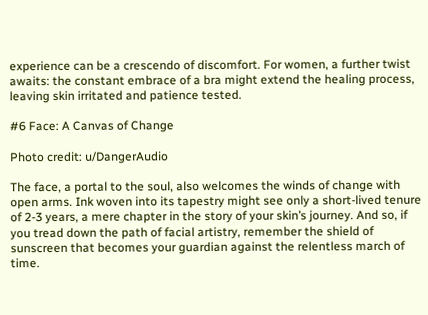experience can be a crescendo of discomfort. For women, a further twist awaits: the constant embrace of a bra might extend the healing process, leaving skin irritated and patience tested.

#6 Face: A Canvas of Change

Photo credit: u/DangerAudio

The face, a portal to the soul, also welcomes the winds of change with open arms. Ink woven into its tapestry might see only a short-lived tenure of 2-3 years, a mere chapter in the story of your skin’s journey. And so, if you tread down the path of facial artistry, remember the shield of sunscreen that becomes your guardian against the relentless march of time.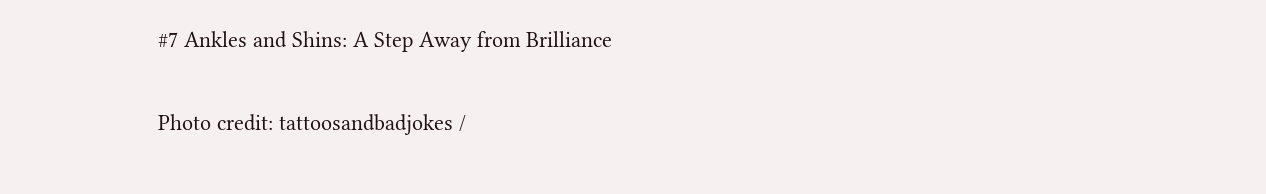#7 Ankles and Shins: A Step Away from Brilliance

Photo credit: tattoosandbadjokes /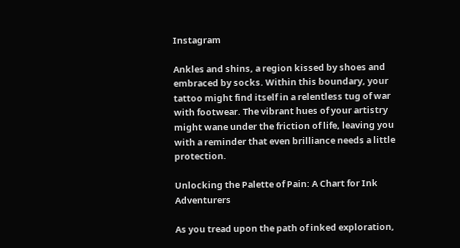Instagram

Ankles and shins, a region kissed by shoes and embraced by socks. Within this boundary, your tattoo might find itself in a relentless tug of war with footwear. The vibrant hues of your artistry might wane under the friction of life, leaving you with a reminder that even brilliance needs a little protection.

Unlocking the Palette of Pain: A Chart for Ink Adventurers

As you tread upon the path of inked exploration,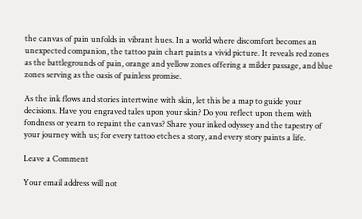the canvas of pain unfolds in vibrant hues. In a world where discomfort becomes an unexpected companion, the tattoo pain chart paints a vivid picture. It reveals red zones as the battlegrounds of pain, orange and yellow zones offering a milder passage, and blue zones serving as the oasis of painless promise.

As the ink flows and stories intertwine with skin, let this be a map to guide your decisions. Have you engraved tales upon your skin? Do you reflect upon them with fondness or yearn to repaint the canvas? Share your inked odyssey and the tapestry of your journey with us; for every tattoo etches a story, and every story paints a life.

Leave a Comment

Your email address will not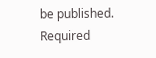be published. Required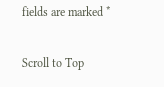fields are marked *

Scroll to Top